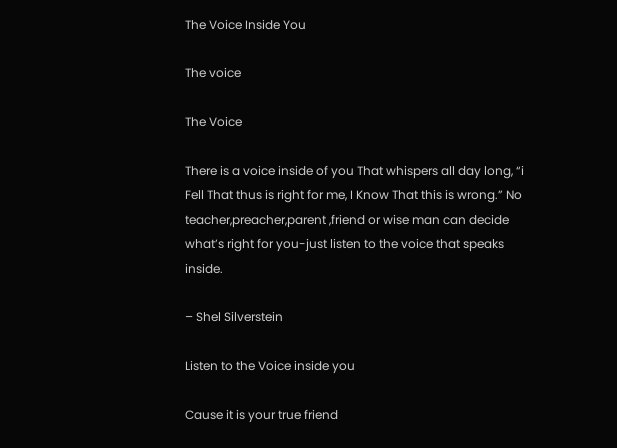The Voice Inside You

The voice

The Voice

There is a voice inside of you That whispers all day long, “i Fell That thus is right for me, I Know That this is wrong.” No teacher,preacher,parent ,friend or wise man can decide what’s right for you-just listen to the voice that speaks inside.

– Shel Silverstein

Listen to the Voice inside you

Cause it is your true friend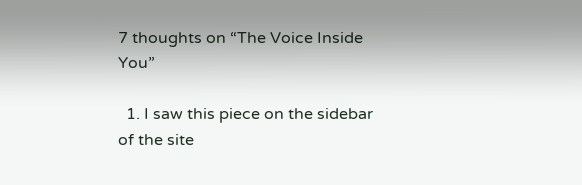7 thoughts on “The Voice Inside You”

  1. I saw this piece on the sidebar of the site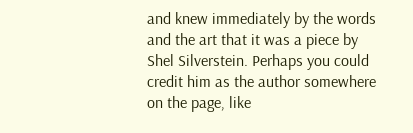and knew immediately by the words and the art that it was a piece by Shel Silverstein. Perhaps you could credit him as the author somewhere on the page, like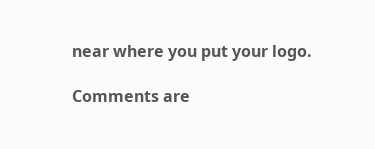near where you put your logo.

Comments are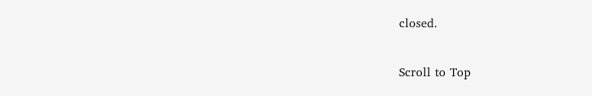closed.

Scroll to Top